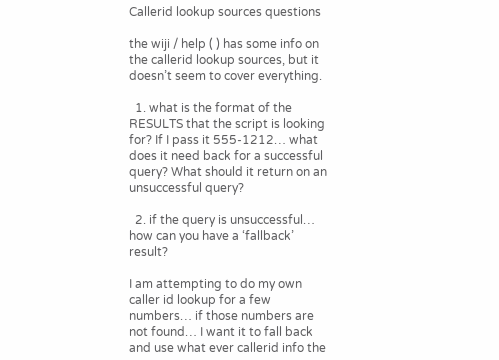Callerid lookup sources questions

the wiji / help ( ) has some info on the callerid lookup sources, but it doesn’t seem to cover everything.

  1. what is the format of the RESULTS that the script is looking for? If I pass it 555-1212… what does it need back for a successful query? What should it return on an unsuccessful query?

  2. if the query is unsuccessful… how can you have a ‘fallback’ result?

I am attempting to do my own caller id lookup for a few numbers… if those numbers are not found… I want it to fall back and use what ever callerid info the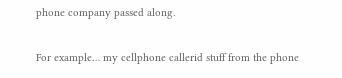phone company passed along.

For example… my cellphone callerid stuff from the phone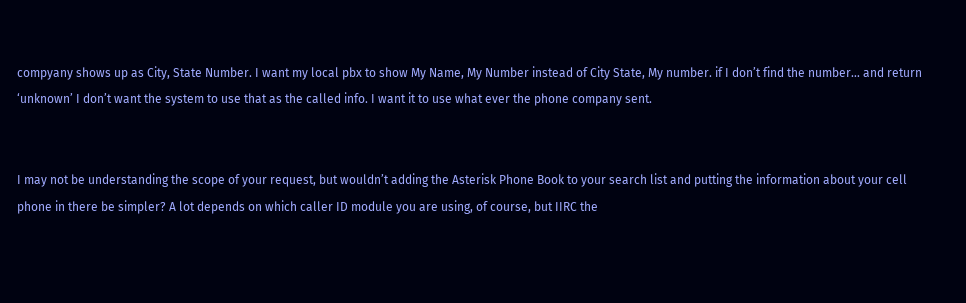compyany shows up as City, State Number. I want my local pbx to show My Name, My Number instead of City State, My number. if I don’t find the number… and return ‘unknown’ I don’t want the system to use that as the called info. I want it to use what ever the phone company sent.


I may not be understanding the scope of your request, but wouldn’t adding the Asterisk Phone Book to your search list and putting the information about your cell phone in there be simpler? A lot depends on which caller ID module you are using, of course, but IIRC the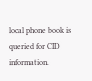local phone book is queried for CID information.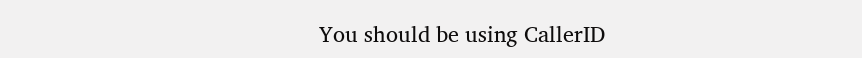You should be using CallerID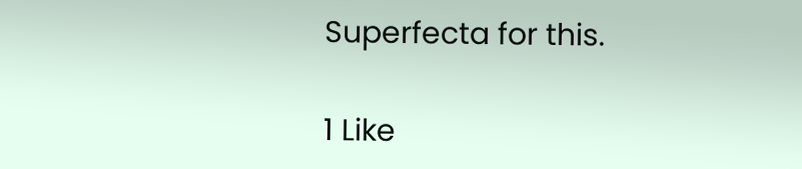Superfecta for this.

1 Like